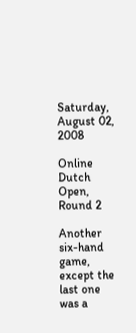Saturday, August 02, 2008

Online Dutch Open, Round 2

Another six-hand game, except the last one was a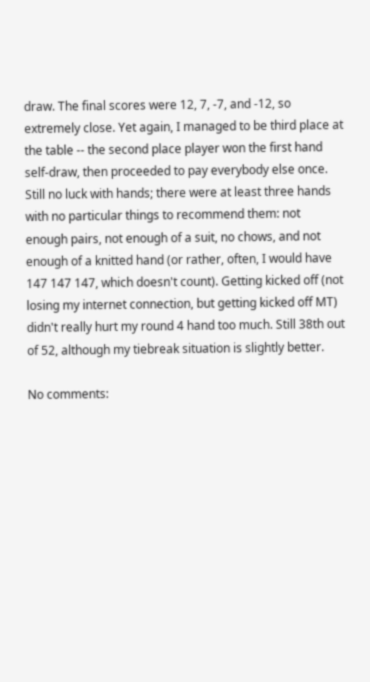draw. The final scores were 12, 7, -7, and -12, so extremely close. Yet again, I managed to be third place at the table -- the second place player won the first hand self-draw, then proceeded to pay everybody else once. Still no luck with hands; there were at least three hands with no particular things to recommend them: not enough pairs, not enough of a suit, no chows, and not enough of a knitted hand (or rather, often, I would have 147 147 147, which doesn't count). Getting kicked off (not losing my internet connection, but getting kicked off MT) didn't really hurt my round 4 hand too much. Still 38th out of 52, although my tiebreak situation is slightly better.

No comments: